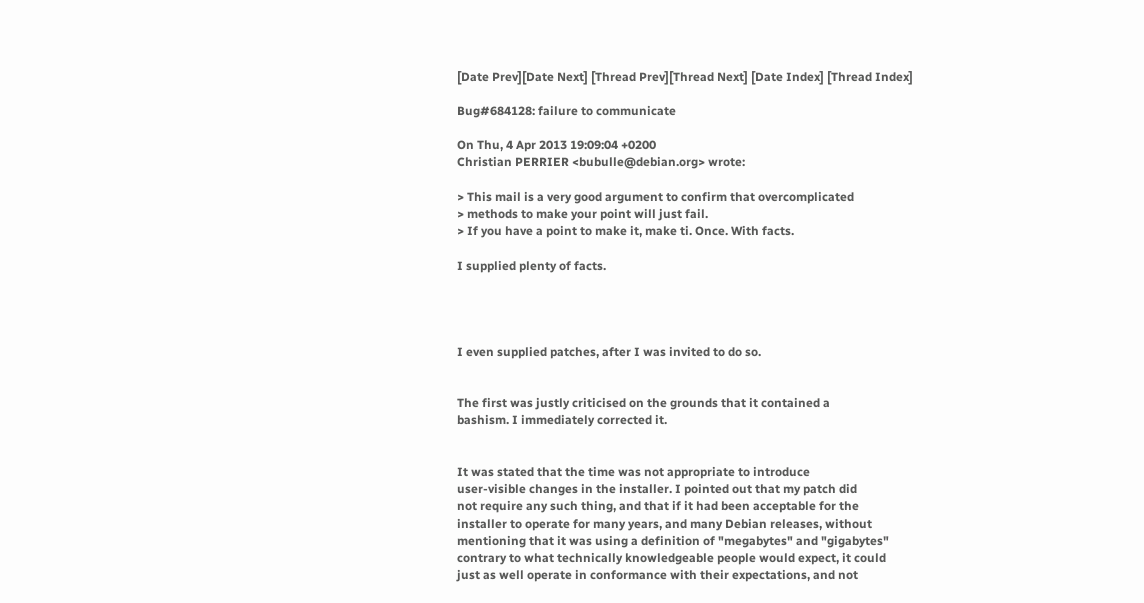[Date Prev][Date Next] [Thread Prev][Thread Next] [Date Index] [Thread Index]

Bug#684128: failure to communicate

On Thu, 4 Apr 2013 19:09:04 +0200
Christian PERRIER <bubulle@debian.org> wrote:

> This mail is a very good argument to confirm that overcomplicated
> methods to make your point will just fail.
> If you have a point to make it, make ti. Once. With facts.

I supplied plenty of facts.




I even supplied patches, after I was invited to do so.


The first was justly criticised on the grounds that it contained a
bashism. I immediately corrected it.


It was stated that the time was not appropriate to introduce
user-visible changes in the installer. I pointed out that my patch did
not require any such thing, and that if it had been acceptable for the
installer to operate for many years, and many Debian releases, without
mentioning that it was using a definition of "megabytes" and "gigabytes"
contrary to what technically knowledgeable people would expect, it could
just as well operate in conformance with their expectations, and not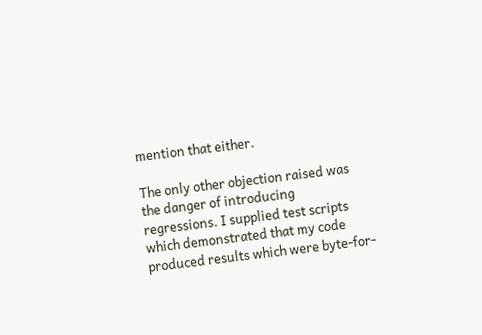mention that either.

The only other objection raised was the danger of introducing
regressions. I supplied test scripts which demonstrated that my code
produced results which were byte-for-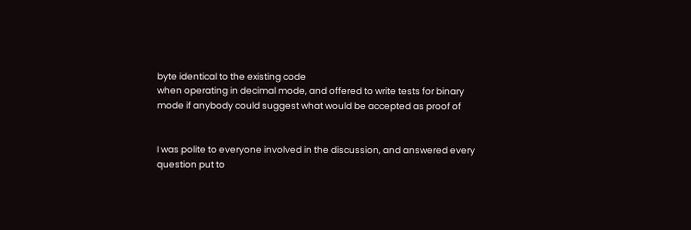byte identical to the existing code
when operating in decimal mode, and offered to write tests for binary
mode if anybody could suggest what would be accepted as proof of


I was polite to everyone involved in the discussion, and answered every
question put to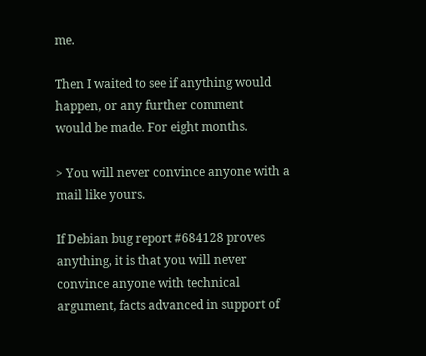me.

Then I waited to see if anything would happen, or any further comment
would be made. For eight months.

> You will never convince anyone with a mail like yours.

If Debian bug report #684128 proves anything, it is that you will never
convince anyone with technical argument, facts advanced in support of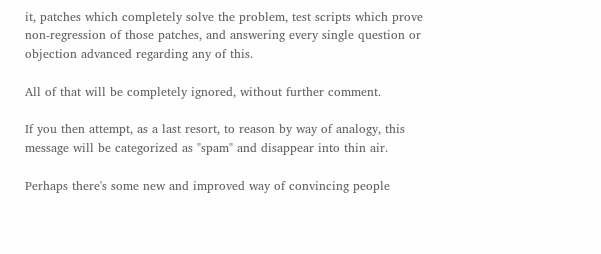it, patches which completely solve the problem, test scripts which prove
non-regression of those patches, and answering every single question or
objection advanced regarding any of this.

All of that will be completely ignored, without further comment.

If you then attempt, as a last resort, to reason by way of analogy, this
message will be categorized as "spam" and disappear into thin air.

Perhaps there's some new and improved way of convincing people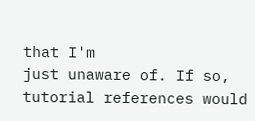that I'm
just unaware of. If so, tutorial references would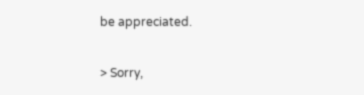be appreciated.

> Sorry,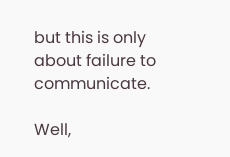but this is only about failure to communicate.

Well,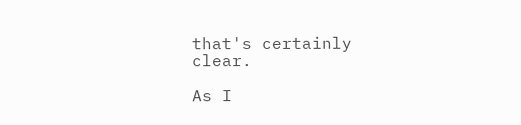that's certainly clear.

As I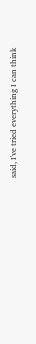said, I've tried everything I can think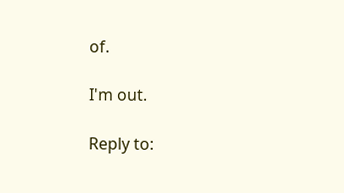of.

I'm out.

Reply to: